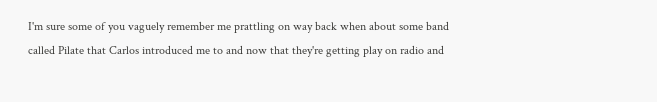I'm sure some of you vaguely remember me prattling on way back when about some band called Pilate that Carlos introduced me to and now that they're getting play on radio and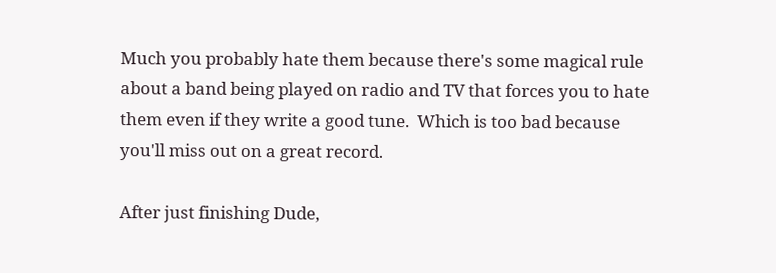Much you probably hate them because there's some magical rule about a band being played on radio and TV that forces you to hate them even if they write a good tune.  Which is too bad because you'll miss out on a great record.

After just finishing Dude,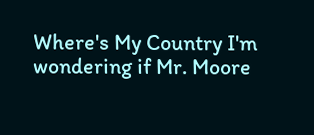Where's My Country I'm wondering if Mr. Moore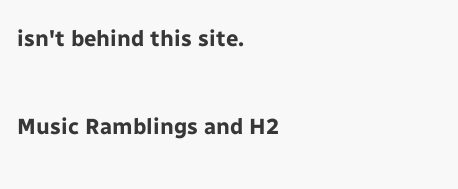isn't behind this site.

Music Ramblings and H2